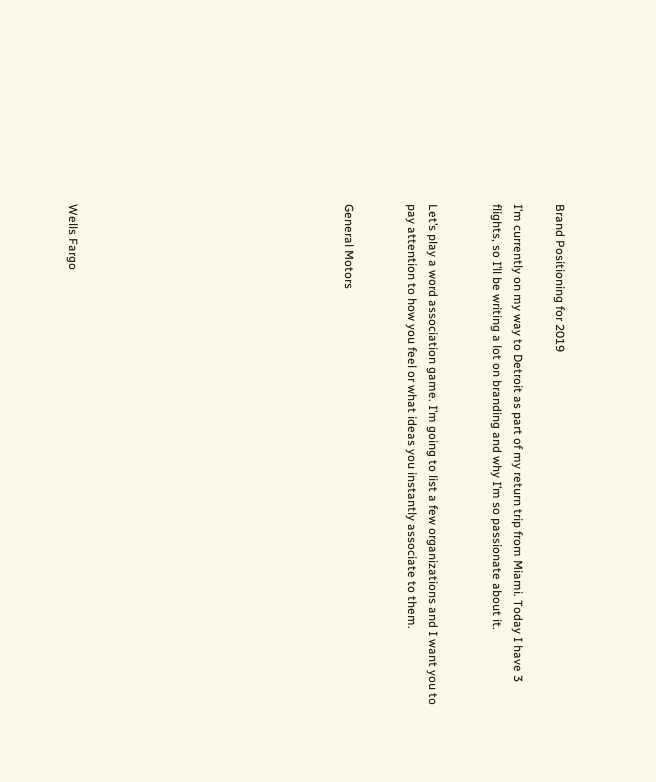Brand Positioning for 2019

I’m currently on my way to Detroit as part of my return trip from Miami. Today I have 3 flights, so I’ll be writing a lot on branding and why I’m so passionate about it.


Let’s play a word association game. I’m going to list a few organizations and I want you to pay attention to how you feel or what ideas you instantly associate to them.


General Motors












Wells Fargo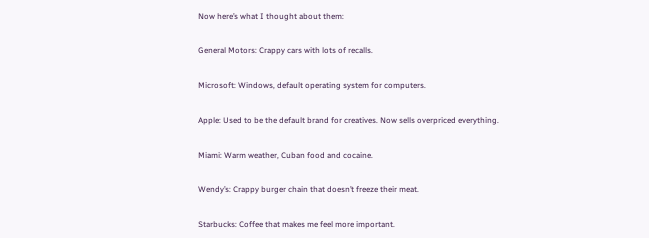Now here’s what I thought about them:


General Motors: Crappy cars with lots of recalls.


Microsoft: Windows, default operating system for computers.


Apple: Used to be the default brand for creatives. Now sells overpriced everything.


Miami: Warm weather, Cuban food and cocaine.


Wendy’s: Crappy burger chain that doesn’t freeze their meat.


Starbucks: Coffee that makes me feel more important.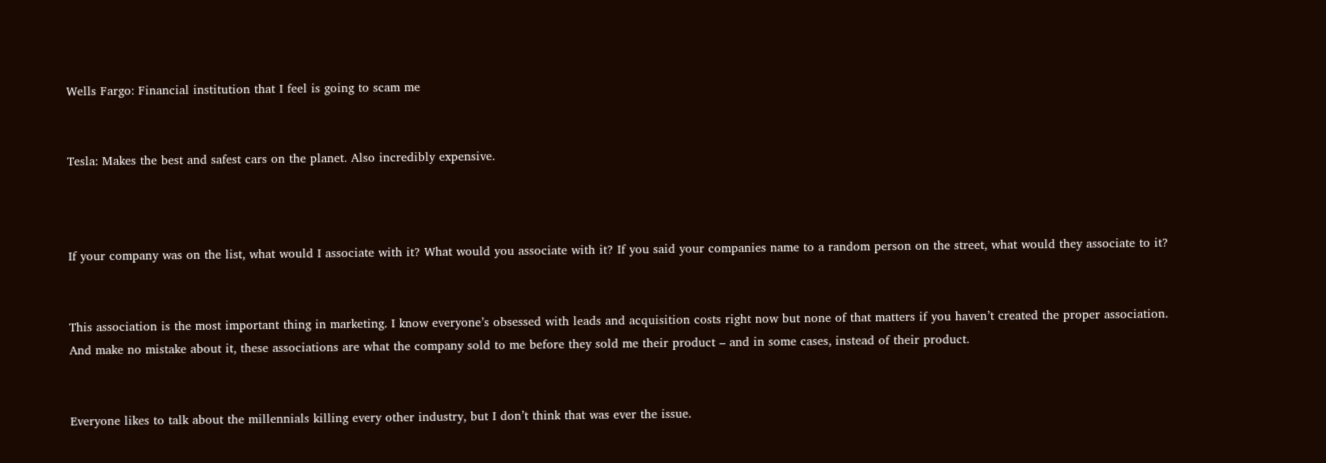Wells Fargo: Financial institution that I feel is going to scam me


Tesla: Makes the best and safest cars on the planet. Also incredibly expensive.



If your company was on the list, what would I associate with it? What would you associate with it? If you said your companies name to a random person on the street, what would they associate to it?


This association is the most important thing in marketing. I know everyone’s obsessed with leads and acquisition costs right now but none of that matters if you haven’t created the proper association. And make no mistake about it, these associations are what the company sold to me before they sold me their product – and in some cases, instead of their product.


Everyone likes to talk about the millennials killing every other industry, but I don’t think that was ever the issue.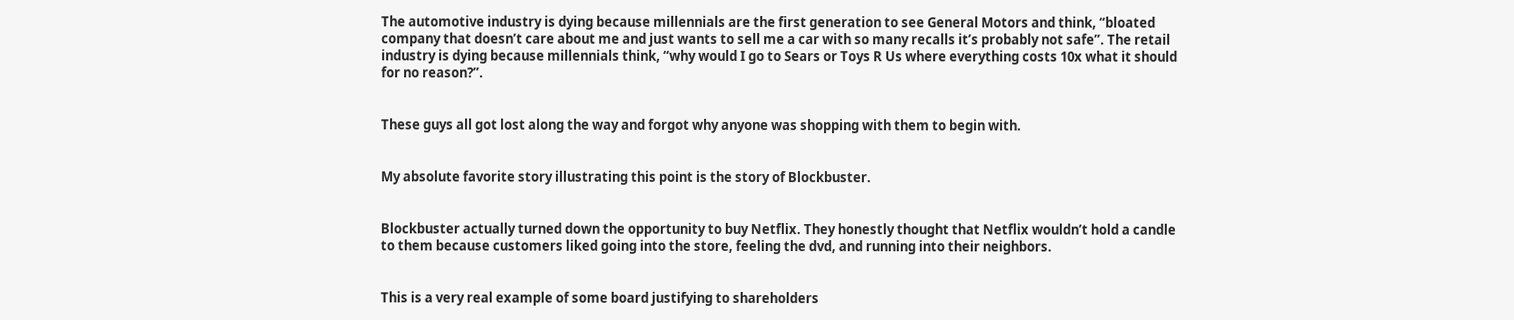The automotive industry is dying because millennials are the first generation to see General Motors and think, “bloated company that doesn’t care about me and just wants to sell me a car with so many recalls it’s probably not safe”. The retail industry is dying because millennials think, “why would I go to Sears or Toys R Us where everything costs 10x what it should for no reason?”.


These guys all got lost along the way and forgot why anyone was shopping with them to begin with.


My absolute favorite story illustrating this point is the story of Blockbuster.


Blockbuster actually turned down the opportunity to buy Netflix. They honestly thought that Netflix wouldn’t hold a candle to them because customers liked going into the store, feeling the dvd, and running into their neighbors.


This is a very real example of some board justifying to shareholders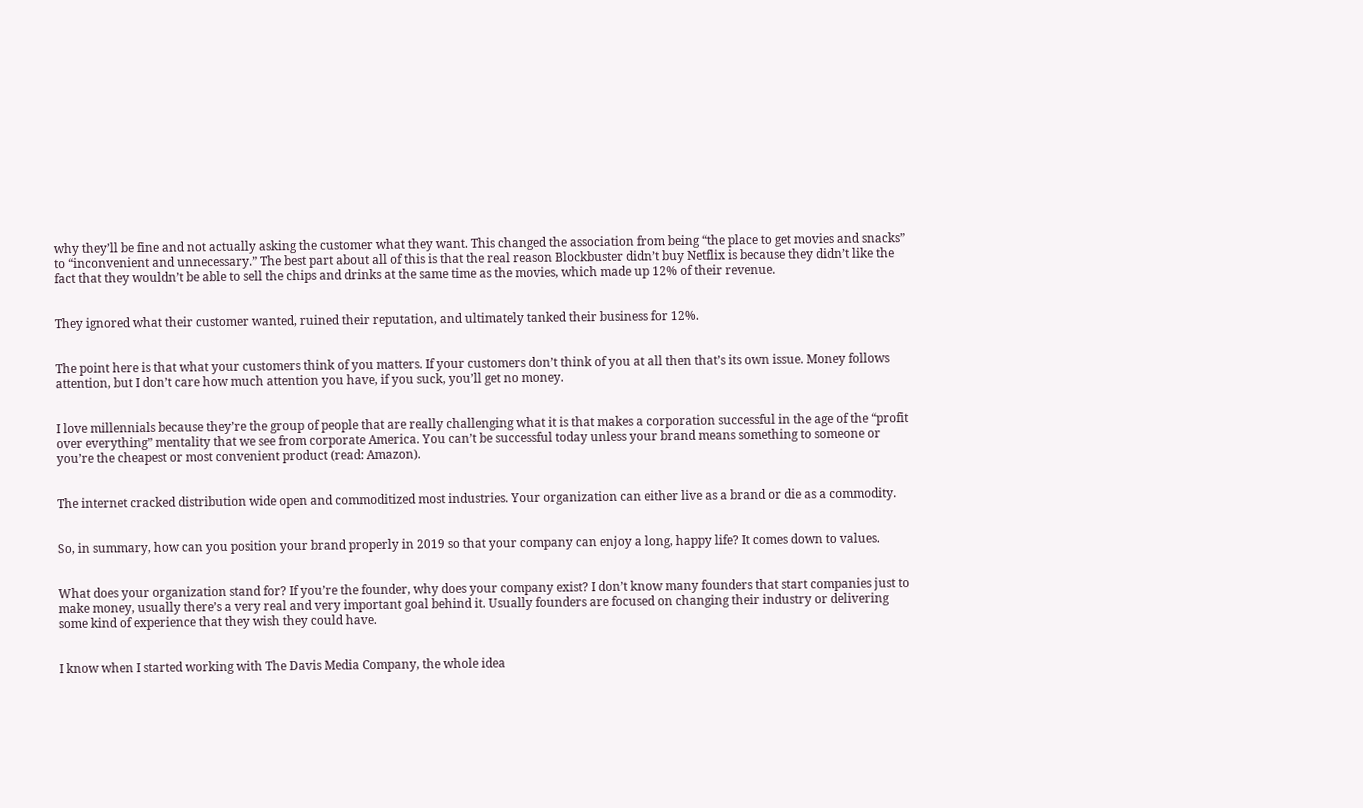why they’ll be fine and not actually asking the customer what they want. This changed the association from being “the place to get movies and snacks” to “inconvenient and unnecessary.” The best part about all of this is that the real reason Blockbuster didn’t buy Netflix is because they didn’t like the fact that they wouldn’t be able to sell the chips and drinks at the same time as the movies, which made up 12% of their revenue.


They ignored what their customer wanted, ruined their reputation, and ultimately tanked their business for 12%.


The point here is that what your customers think of you matters. If your customers don’t think of you at all then that’s its own issue. Money follows attention, but I don’t care how much attention you have, if you suck, you’ll get no money.


I love millennials because they’re the group of people that are really challenging what it is that makes a corporation successful in the age of the “profit over everything” mentality that we see from corporate America. You can’t be successful today unless your brand means something to someone or you’re the cheapest or most convenient product (read: Amazon).


The internet cracked distribution wide open and commoditized most industries. Your organization can either live as a brand or die as a commodity.


So, in summary, how can you position your brand properly in 2019 so that your company can enjoy a long, happy life? It comes down to values.


What does your organization stand for? If you’re the founder, why does your company exist? I don’t know many founders that start companies just to make money, usually there’s a very real and very important goal behind it. Usually founders are focused on changing their industry or delivering some kind of experience that they wish they could have.


I know when I started working with The Davis Media Company, the whole idea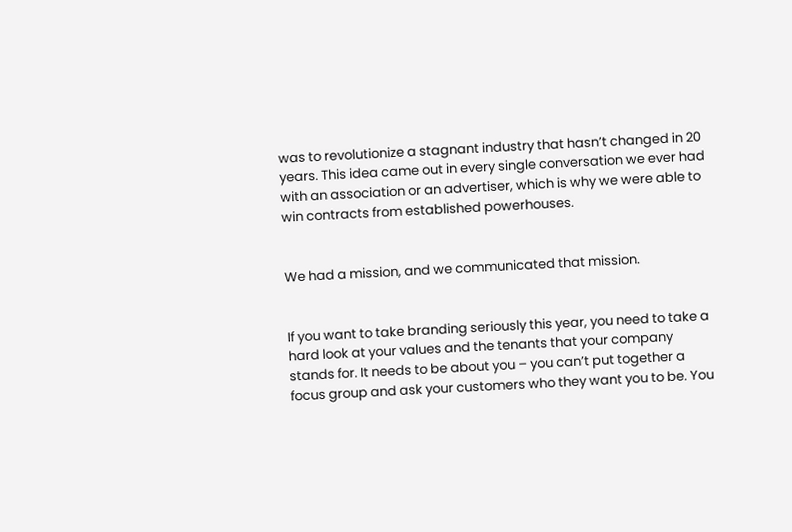was to revolutionize a stagnant industry that hasn’t changed in 20 years. This idea came out in every single conversation we ever had with an association or an advertiser, which is why we were able to win contracts from established powerhouses.


We had a mission, and we communicated that mission.


If you want to take branding seriously this year, you need to take a hard look at your values and the tenants that your company stands for. It needs to be about you – you can’t put together a focus group and ask your customers who they want you to be. You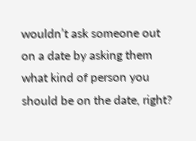wouldn’t ask someone out on a date by asking them what kind of person you should be on the date, right?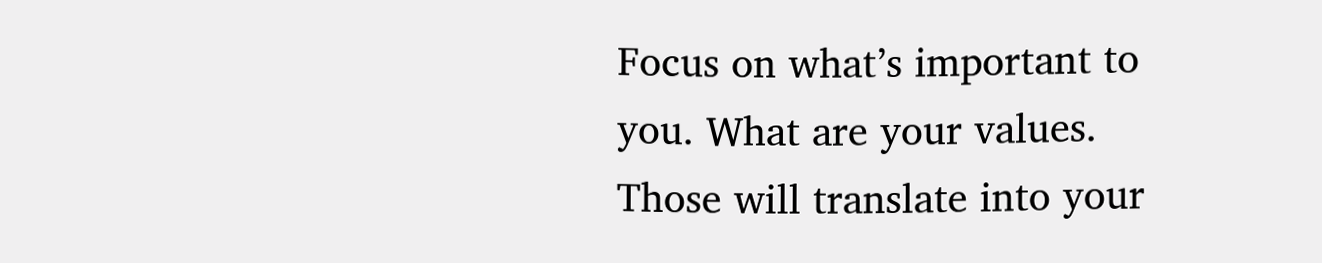Focus on what’s important to you. What are your values. Those will translate into your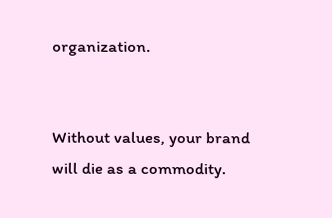organization.


Without values, your brand will die as a commodity.